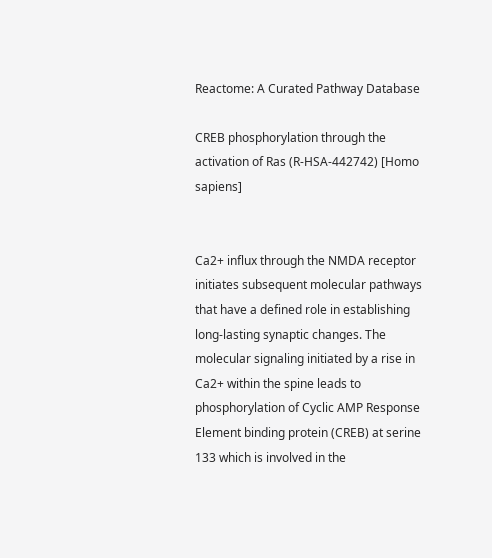Reactome: A Curated Pathway Database

CREB phosphorylation through the activation of Ras (R-HSA-442742) [Homo sapiens]


Ca2+ influx through the NMDA receptor initiates subsequent molecular pathways that have a defined role in establishing long-lasting synaptic changes. The molecular signaling initiated by a rise in Ca2+ within the spine leads to phosphorylation of Cyclic AMP Response Element binding protein (CREB) at serine 133 which is involved in the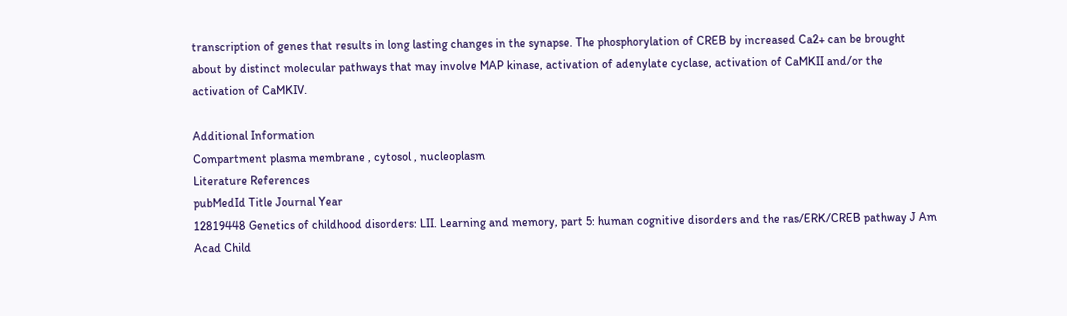transcription of genes that results in long lasting changes in the synapse. The phosphorylation of CREB by increased Ca2+ can be brought about by distinct molecular pathways that may involve MAP kinase, activation of adenylate cyclase, activation of CaMKII and/or the activation of CaMKIV.

Additional Information
Compartment plasma membrane , cytosol , nucleoplasm
Literature References
pubMedId Title Journal Year
12819448 Genetics of childhood disorders: LII. Learning and memory, part 5: human cognitive disorders and the ras/ERK/CREB pathway J Am Acad Child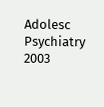Adolesc Psychiatry 2003